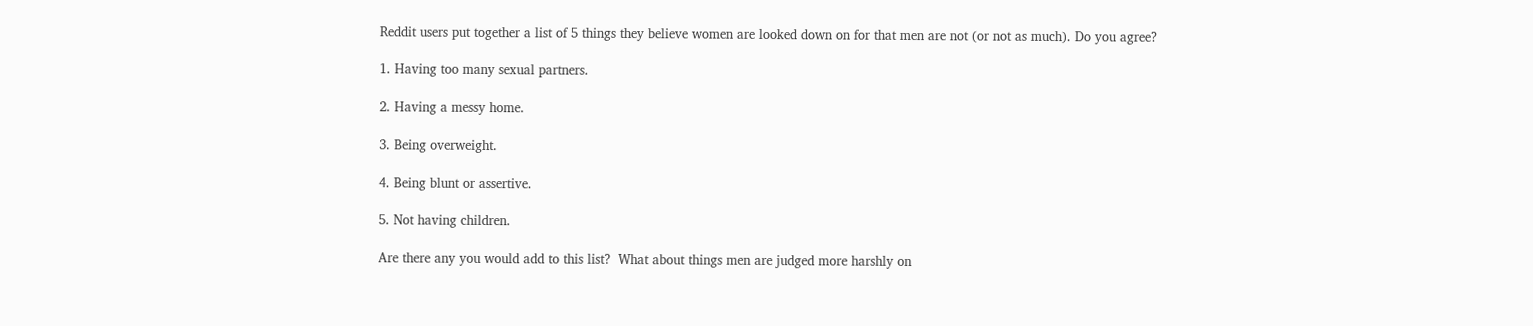Reddit users put together a list of 5 things they believe women are looked down on for that men are not (or not as much). Do you agree?

1. Having too many sexual partners.

2. Having a messy home.

3. Being overweight.

4. Being blunt or assertive.

5. Not having children.

Are there any you would add to this list?  What about things men are judged more harshly on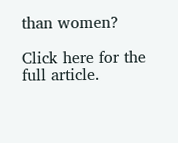than women?

Click here for the full article.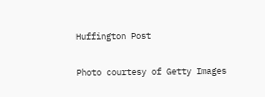Huffington Post

Photo courtesy of Getty Images